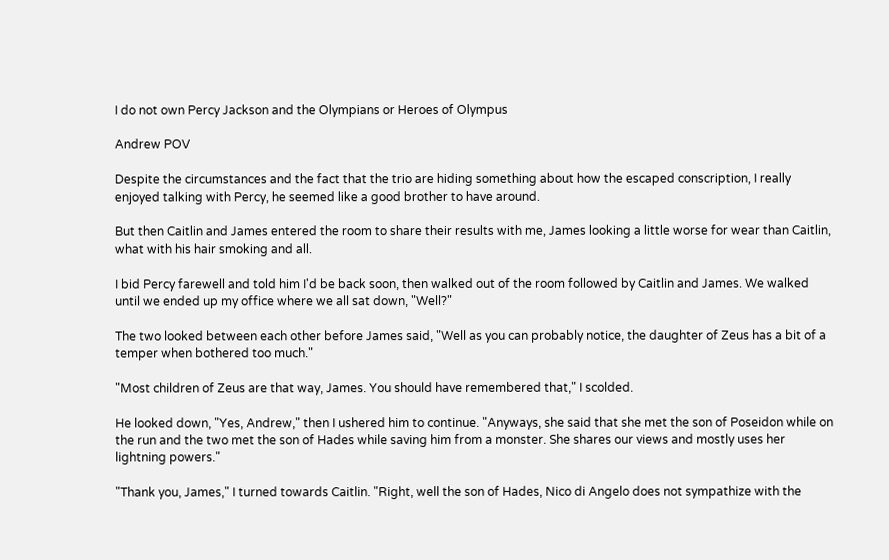I do not own Percy Jackson and the Olympians or Heroes of Olympus

Andrew POV

Despite the circumstances and the fact that the trio are hiding something about how the escaped conscription, I really enjoyed talking with Percy, he seemed like a good brother to have around.

But then Caitlin and James entered the room to share their results with me, James looking a little worse for wear than Caitlin, what with his hair smoking and all.

I bid Percy farewell and told him I'd be back soon, then walked out of the room followed by Caitlin and James. We walked until we ended up my office where we all sat down, "Well?"

The two looked between each other before James said, "Well as you can probably notice, the daughter of Zeus has a bit of a temper when bothered too much."

"Most children of Zeus are that way, James. You should have remembered that," I scolded.

He looked down, "Yes, Andrew," then I ushered him to continue. "Anyways, she said that she met the son of Poseidon while on the run and the two met the son of Hades while saving him from a monster. She shares our views and mostly uses her lightning powers."

"Thank you, James," I turned towards Caitlin. "Right, well the son of Hades, Nico di Angelo does not sympathize with the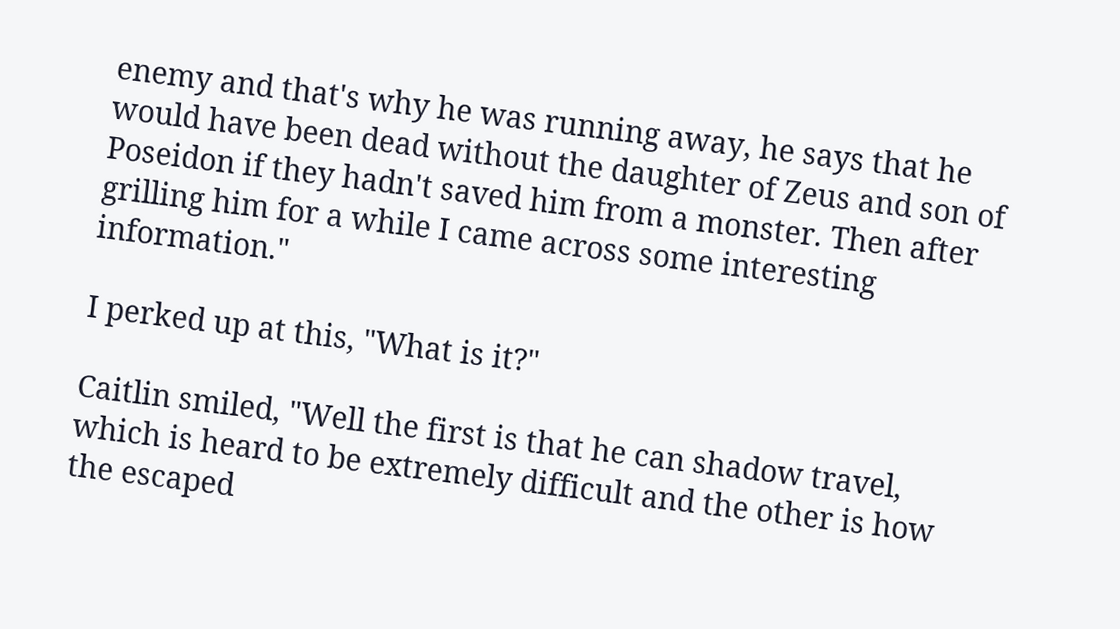enemy and that's why he was running away, he says that he would have been dead without the daughter of Zeus and son of Poseidon if they hadn't saved him from a monster. Then after grilling him for a while I came across some interesting information."

I perked up at this, "What is it?"

Caitlin smiled, "Well the first is that he can shadow travel, which is heard to be extremely difficult and the other is how the escaped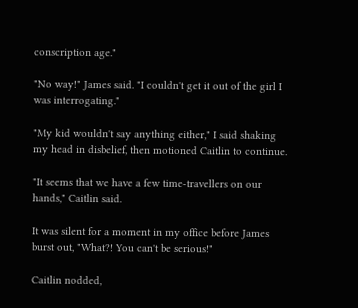conscription age."

"No way!" James said. "I couldn't get it out of the girl I was interrogating."

"My kid wouldn't say anything either," I said shaking my head in disbelief, then motioned Caitlin to continue.

"It seems that we have a few time-travellers on our hands," Caitlin said.

It was silent for a moment in my office before James burst out, "What?! You can't be serious!"

Caitlin nodded,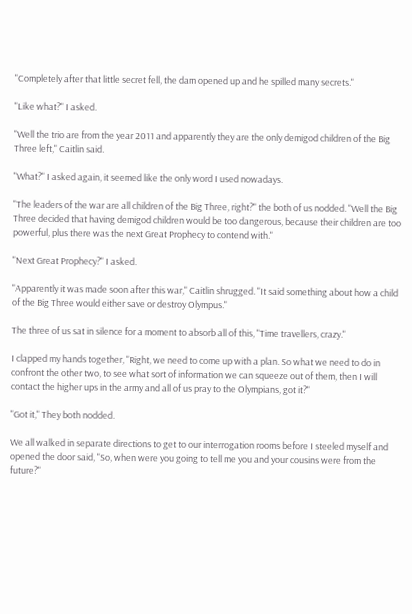"Completely after that little secret fell, the dam opened up and he spilled many secrets."

"Like what?" I asked.

"Well the trio are from the year 2011 and apparently they are the only demigod children of the Big Three left," Caitlin said.

"What?" I asked again, it seemed like the only word I used nowadays.

"The leaders of the war are all children of the Big Three, right?" the both of us nodded. "Well the Big Three decided that having demigod children would be too dangerous, because their children are too powerful, plus there was the next Great Prophecy to contend with."

"Next Great Prophecy?" I asked.

"Apparently it was made soon after this war," Caitlin shrugged. "It said something about how a child of the Big Three would either save or destroy Olympus."

The three of us sat in silence for a moment to absorb all of this, "Time travellers, crazy."

I clapped my hands together, "Right, we need to come up with a plan. So what we need to do in confront the other two, to see what sort of information we can squeeze out of them, then I will contact the higher ups in the army and all of us pray to the Olympians, got it?"

"Got it," They both nodded.

We all walked in separate directions to get to our interrogation rooms before I steeled myself and opened the door said, "So, when were you going to tell me you and your cousins were from the future?"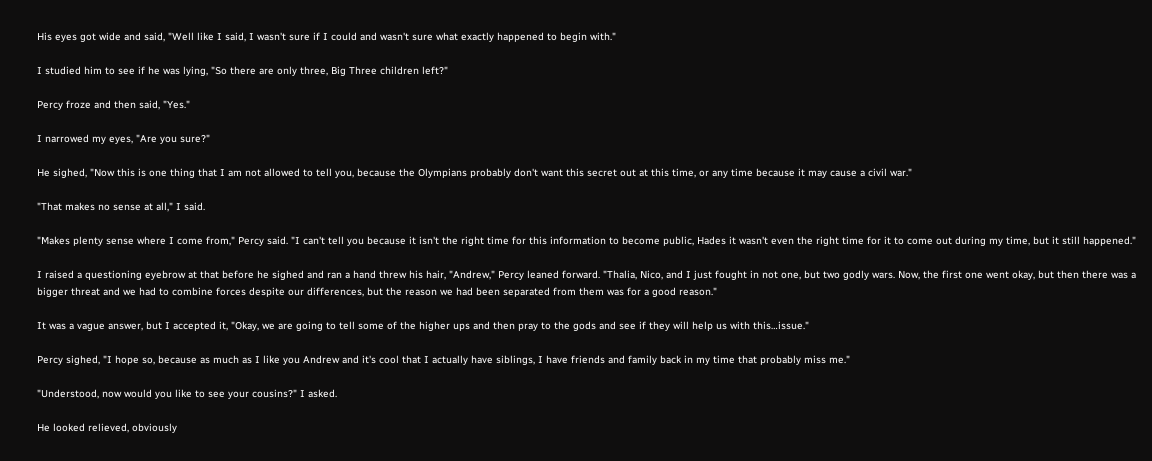His eyes got wide and said, "Well like I said, I wasn't sure if I could and wasn't sure what exactly happened to begin with."

I studied him to see if he was lying, "So there are only three, Big Three children left?"

Percy froze and then said, "Yes."

I narrowed my eyes, "Are you sure?"

He sighed, "Now this is one thing that I am not allowed to tell you, because the Olympians probably don't want this secret out at this time, or any time because it may cause a civil war."

"That makes no sense at all," I said.

"Makes plenty sense where I come from," Percy said. "I can't tell you because it isn't the right time for this information to become public, Hades it wasn't even the right time for it to come out during my time, but it still happened."

I raised a questioning eyebrow at that before he sighed and ran a hand threw his hair, "Andrew," Percy leaned forward. "Thalia, Nico, and I just fought in not one, but two godly wars. Now, the first one went okay, but then there was a bigger threat and we had to combine forces despite our differences, but the reason we had been separated from them was for a good reason."

It was a vague answer, but I accepted it, "Okay, we are going to tell some of the higher ups and then pray to the gods and see if they will help us with this…issue."

Percy sighed, "I hope so, because as much as I like you Andrew and it's cool that I actually have siblings, I have friends and family back in my time that probably miss me."

"Understood, now would you like to see your cousins?" I asked.

He looked relieved, obviously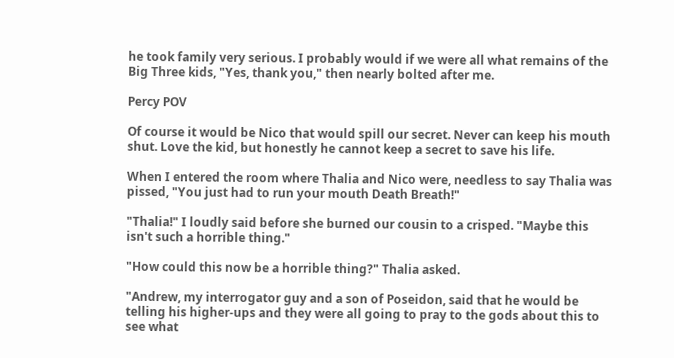he took family very serious. I probably would if we were all what remains of the Big Three kids, "Yes, thank you," then nearly bolted after me.

Percy POV

Of course it would be Nico that would spill our secret. Never can keep his mouth shut. Love the kid, but honestly he cannot keep a secret to save his life.

When I entered the room where Thalia and Nico were, needless to say Thalia was pissed, "You just had to run your mouth Death Breath!"

"Thalia!" I loudly said before she burned our cousin to a crisped. "Maybe this isn't such a horrible thing."

"How could this now be a horrible thing?" Thalia asked.

"Andrew, my interrogator guy and a son of Poseidon, said that he would be telling his higher-ups and they were all going to pray to the gods about this to see what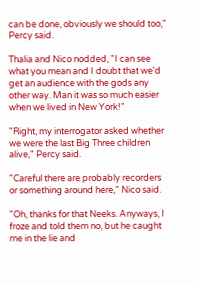can be done, obviously we should too," Percy said.

Thalia and Nico nodded, "I can see what you mean and I doubt that we'd get an audience with the gods any other way. Man it was so much easier when we lived in New York!"

"Right, my interrogator asked whether we were the last Big Three children alive," Percy said.

"Careful there are probably recorders or something around here," Nico said.

"Oh, thanks for that Neeks. Anyways, I froze and told them no, but he caught me in the lie and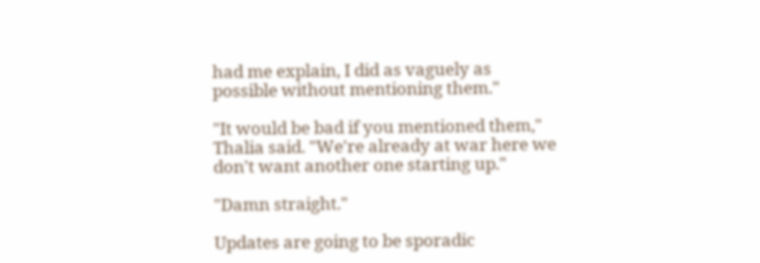had me explain, I did as vaguely as possible without mentioning them."

"It would be bad if you mentioned them," Thalia said. "We're already at war here we don't want another one starting up."

"Damn straight."

Updates are going to be sporadic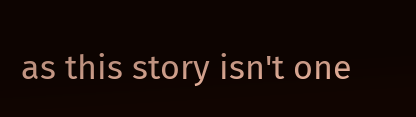as this story isn't one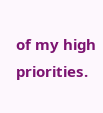of my high priorities.